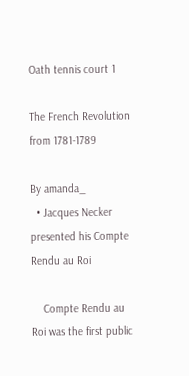Oath tennis court 1

The French Revolution from 1781-1789

By amanda_
  • Jacques Necker presented his Compte Rendu au Roi

    Compte Rendu au Roi was the first public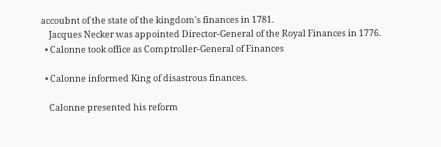accoubnt of the state of the kingdom's finances in 1781.
    Jacques Necker was appointed Director-General of the Royal Finances in 1776.
  • Calonne took office as Comptroller-General of Finances

  • Calonne informed King of disastrous finances.

    Calonne presented his reform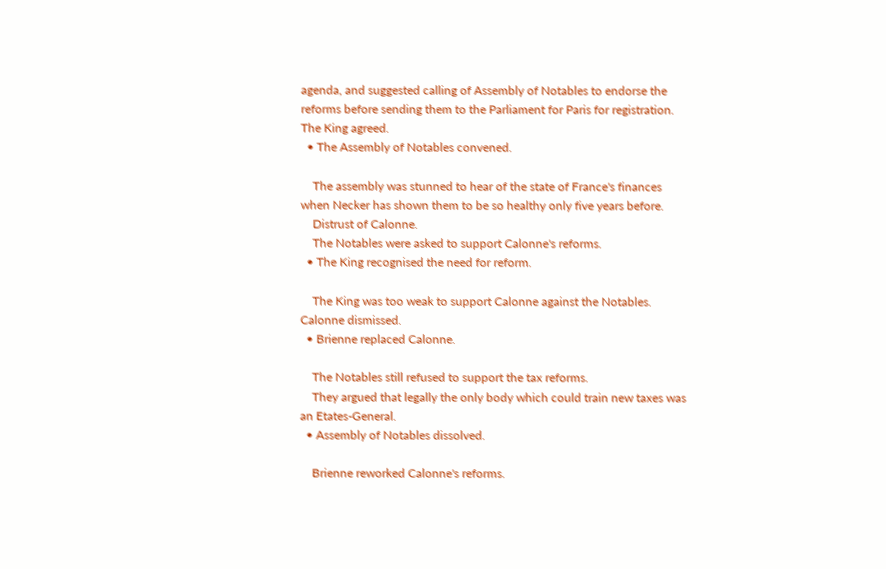agenda, and suggested calling of Assembly of Notables to endorse the reforms before sending them to the Parliament for Paris for registration. The King agreed.
  • The Assembly of Notables convened.

    The assembly was stunned to hear of the state of France's finances when Necker has shown them to be so healthy only five years before.
    Distrust of Calonne.
    The Notables were asked to support Calonne's reforms.
  • The King recognised the need for reform.

    The King was too weak to support Calonne against the Notables. Calonne dismissed.
  • Brienne replaced Calonne.

    The Notables still refused to support the tax reforms.
    They argued that legally the only body which could train new taxes was an Etates-General.
  • Assembly of Notables dissolved.

    Brienne reworked Calonne's reforms.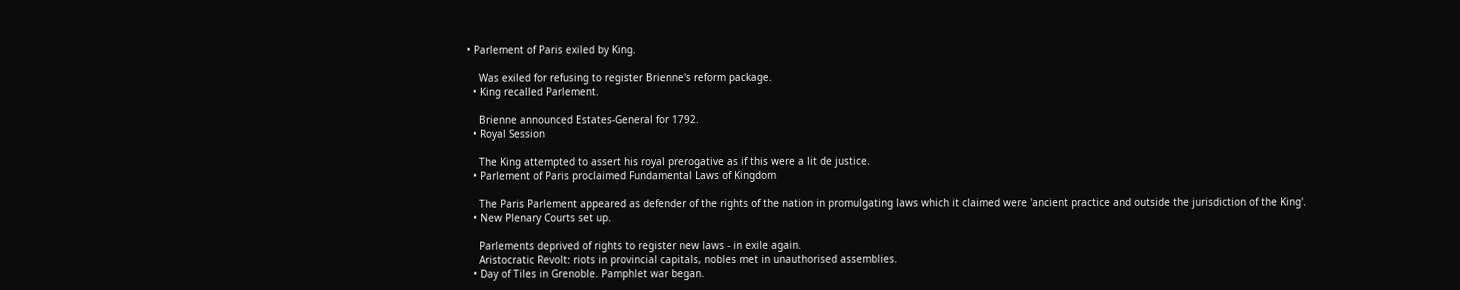• Parlement of Paris exiled by King.

    Was exiled for refusing to register Brienne's reform package.
  • King recalled Parlement.

    Brienne announced Estates-General for 1792.
  • Royal Session

    The King attempted to assert his royal prerogative as if this were a lit de justice.
  • Parlement of Paris proclaimed Fundamental Laws of Kingdom

    The Paris Parlement appeared as defender of the rights of the nation in promulgating laws which it claimed were 'ancient practice and outside the jurisdiction of the King'.
  • New Plenary Courts set up.

    Parlements deprived of rights to register new laws - in exile again.
    Aristocratic Revolt: riots in provincial capitals, nobles met in unauthorised assemblies.
  • Day of Tiles in Grenoble. Pamphlet war began.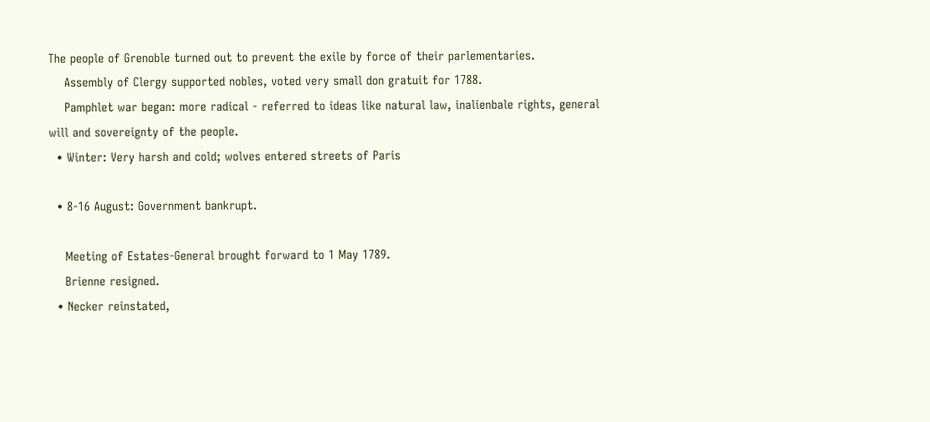The people of Grenoble turned out to prevent the exile by force of their parlementaries.
    Assembly of Clergy supported nobles, voted very small don gratuit for 1788.
    Pamphlet war began: more radical - referred to ideas like natural law, inalienbale rights, general will and sovereignty of the people.
  • Winter: Very harsh and cold; wolves entered streets of Paris

  • 8-16 August: Government bankrupt.

    Meeting of Estates-General brought forward to 1 May 1789.
    Brienne resigned.
  • Necker reinstated,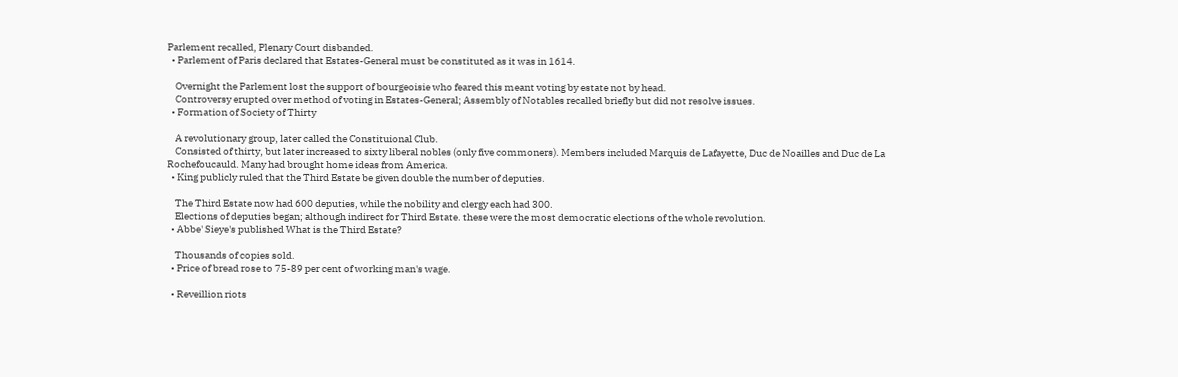Parlement recalled, Plenary Court disbanded.
  • Parlement of Paris declared that Estates-General must be constituted as it was in 1614.

    Overnight the Parlement lost the support of bourgeoisie who feared this meant voting by estate not by head.
    Controversy erupted over method of voting in Estates-General; Assembly of Notables recalled briefly but did not resolve issues.
  • Formation of Society of Thirty

    A revolutionary group, later called the Constituional Club.
    Consisted of thirty, but later increased to sixty liberal nobles (only five commoners). Members included Marquis de Lafayette, Duc de Noailles and Duc de La Rochefoucauld. Many had brought home ideas from America.
  • King publicly ruled that the Third Estate be given double the number of deputies.

    The Third Estate now had 600 deputies, while the nobility and clergy each had 300.
    Elections of deputies began; although indirect for Third Estate. these were the most democratic elections of the whole revolution.
  • Abbe' Sieye's published What is the Third Estate?

    Thousands of copies sold.
  • Price of bread rose to 75-89 per cent of working man's wage.

  • Reveillion riots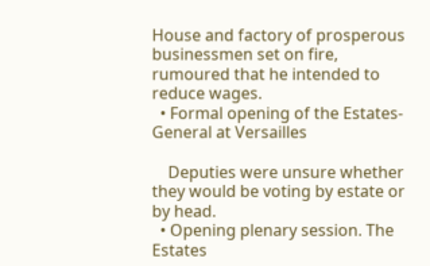House and factory of prosperous businessmen set on fire, rumoured that he intended to reduce wages.
  • Formal opening of the Estates-General at Versailles

    Deputies were unsure whether they would be voting by estate or by head.
  • Opening plenary session. The Estates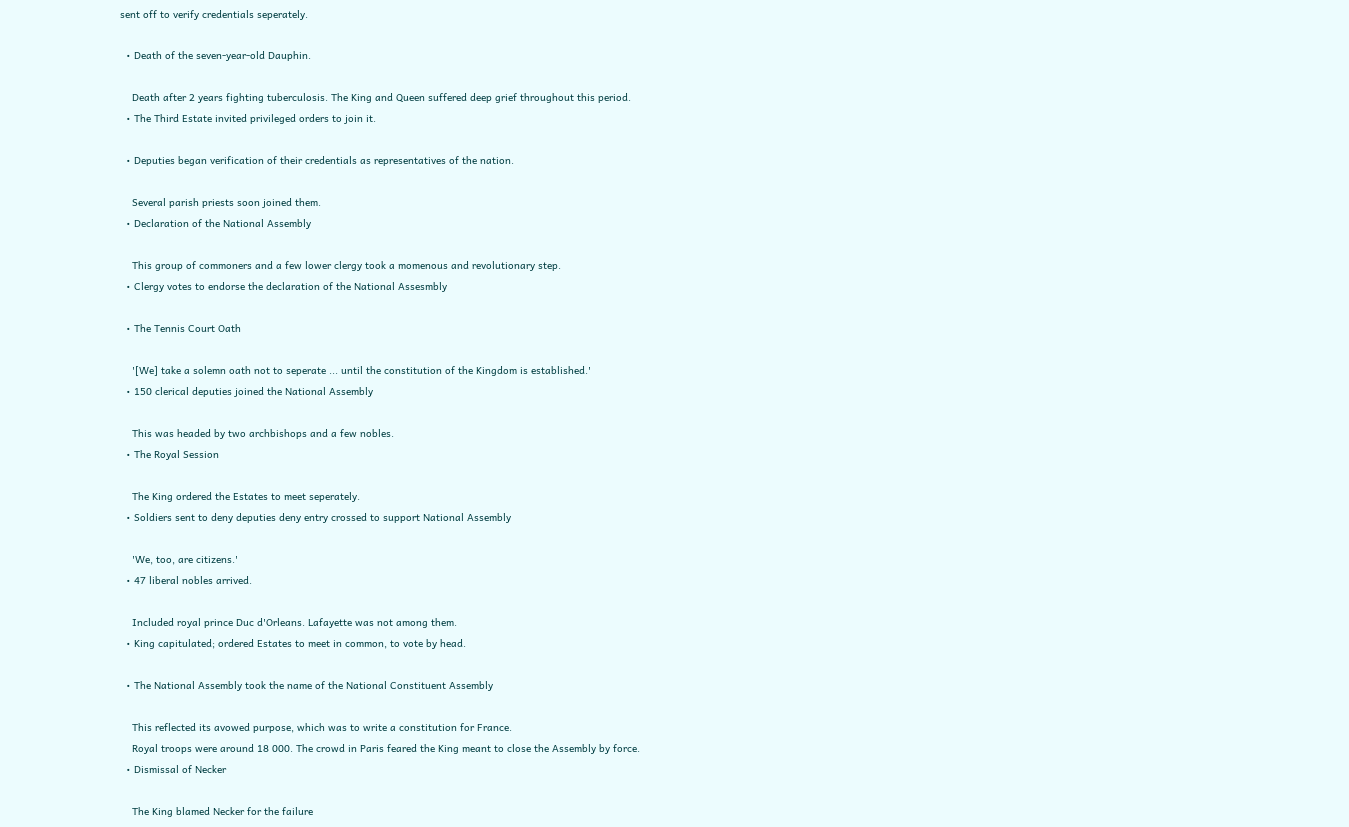sent off to verify credentials seperately.

  • Death of the seven-year-old Dauphin.

    Death after 2 years fighting tuberculosis. The King and Queen suffered deep grief throughout this period.
  • The Third Estate invited privileged orders to join it.

  • Deputies began verification of their credentials as representatives of the nation.

    Several parish priests soon joined them.
  • Declaration of the National Assembly

    This group of commoners and a few lower clergy took a momenous and revolutionary step.
  • Clergy votes to endorse the declaration of the National Assesmbly

  • The Tennis Court Oath

    '[We] take a solemn oath not to seperate ... until the constitution of the Kingdom is established.'
  • 150 clerical deputies joined the National Assembly

    This was headed by two archbishops and a few nobles.
  • The Royal Session

    The King ordered the Estates to meet seperately.
  • Soldiers sent to deny deputies deny entry crossed to support National Assembly

    'We, too, are citizens.'
  • 47 liberal nobles arrived.

    Included royal prince Duc d'Orleans. Lafayette was not among them.
  • King capitulated; ordered Estates to meet in common, to vote by head.

  • The National Assembly took the name of the National Constituent Assembly

    This reflected its avowed purpose, which was to write a constitution for France.
    Royal troops were around 18 000. The crowd in Paris feared the King meant to close the Assembly by force.
  • Dismissal of Necker

    The King blamed Necker for the failure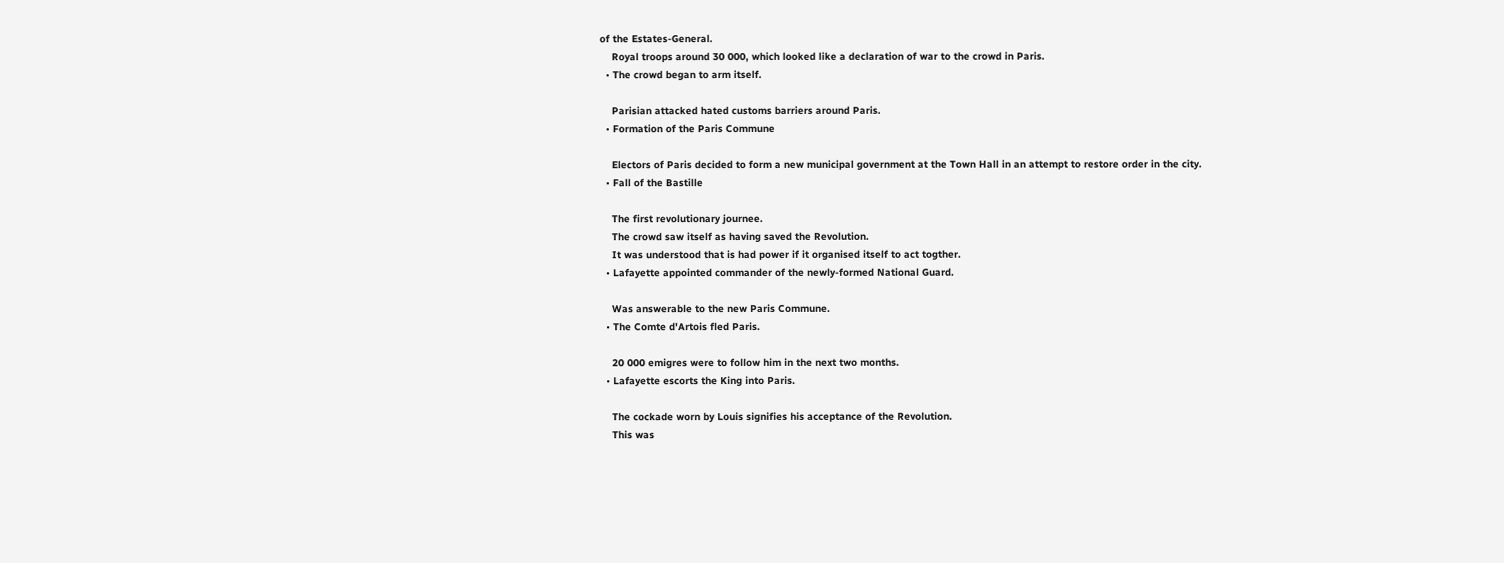of the Estates-General.
    Royal troops around 30 000, which looked like a declaration of war to the crowd in Paris.
  • The crowd began to arm itself.

    Parisian attacked hated customs barriers around Paris.
  • Formation of the Paris Commune

    Electors of Paris decided to form a new municipal government at the Town Hall in an attempt to restore order in the city.
  • Fall of the Bastille

    The first revolutionary journee.
    The crowd saw itself as having saved the Revolution.
    It was understood that is had power if it organised itself to act togther.
  • Lafayette appointed commander of the newly-formed National Guard.

    Was answerable to the new Paris Commune.
  • The Comte d'Artois fled Paris.

    20 000 emigres were to follow him in the next two months.
  • Lafayette escorts the King into Paris.

    The cockade worn by Louis signifies his acceptance of the Revolution.
    This was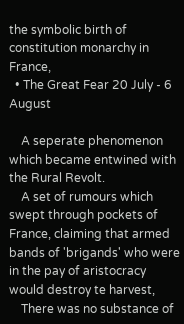the symbolic birth of constitution monarchy in France,
  • The Great Fear 20 July - 6 August

    A seperate phenomenon which became entwined with the Rural Revolt.
    A set of rumours which swept through pockets of France, claiming that armed bands of 'brigands' who were in the pay of aristocracy would destroy te harvest,
    There was no substance of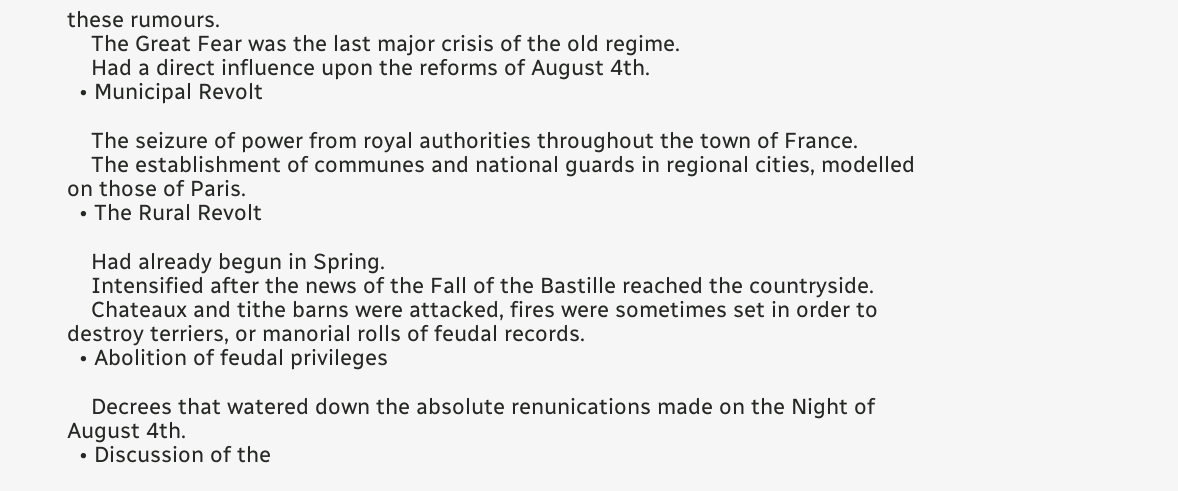these rumours.
    The Great Fear was the last major crisis of the old regime.
    Had a direct influence upon the reforms of August 4th.
  • Municipal Revolt

    The seizure of power from royal authorities throughout the town of France.
    The establishment of communes and national guards in regional cities, modelled on those of Paris.
  • The Rural Revolt

    Had already begun in Spring.
    Intensified after the news of the Fall of the Bastille reached the countryside.
    Chateaux and tithe barns were attacked, fires were sometimes set in order to destroy terriers, or manorial rolls of feudal records.
  • Abolition of feudal privileges

    Decrees that watered down the absolute renunications made on the Night of August 4th.
  • Discussion of the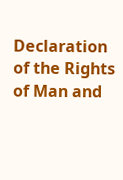Declaration of the Rights of Man and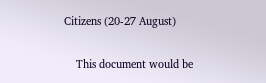Citizens (20-27 August)

    This document would be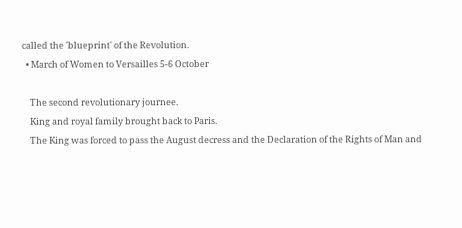called the 'blueprint' of the Revolution.
  • March of Women to Versailles 5-6 October

    The second revolutionary journee.
    King and royal family brought back to Paris.
    The King was forced to pass the August decress and the Declaration of the Rights of Man and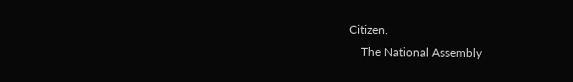Citizen.
    The National Assembly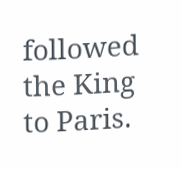followed the King to Paris.